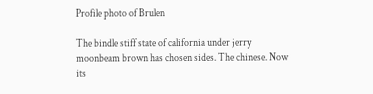Profile photo of Brulen

The bindle stiff state of california under jerry moonbeam brown has chosen sides. The chinese. Now its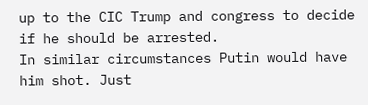up to the CIC Trump and congress to decide if he should be arrested.
In similar circumstances Putin would have him shot. Just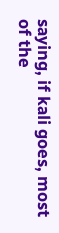saying, if kali goes, most of the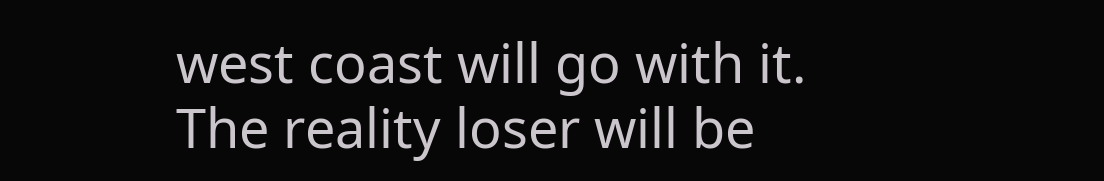west coast will go with it. The reality loser will be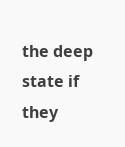the deep state if they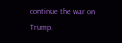continue the war on Trump.